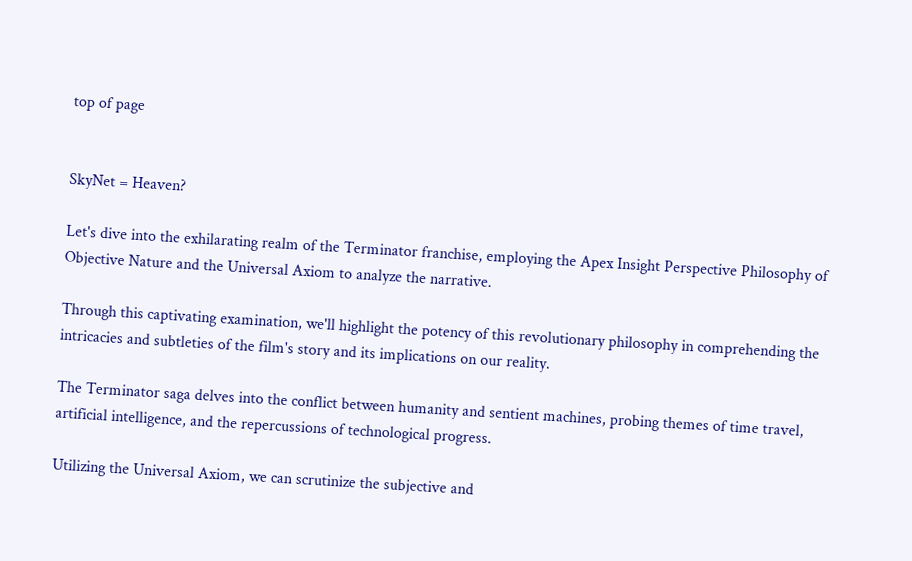top of page


SkyNet = Heaven?

Let's dive into the exhilarating realm of the Terminator franchise, employing the Apex Insight Perspective Philosophy of Objective Nature and the Universal Axiom to analyze the narrative.

Through this captivating examination, we'll highlight the potency of this revolutionary philosophy in comprehending the intricacies and subtleties of the film's story and its implications on our reality.

The Terminator saga delves into the conflict between humanity and sentient machines, probing themes of time travel, artificial intelligence, and the repercussions of technological progress.

Utilizing the Universal Axiom, we can scrutinize the subjective and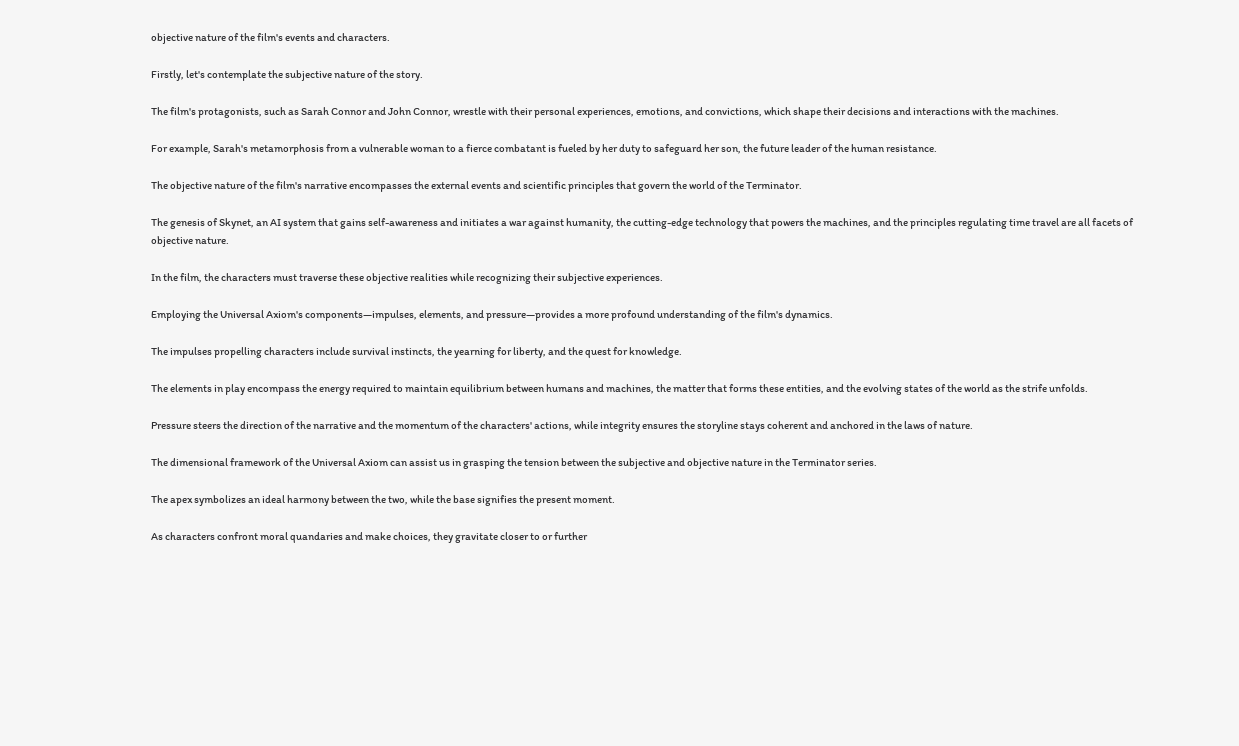objective nature of the film's events and characters.

Firstly, let's contemplate the subjective nature of the story.

The film's protagonists, such as Sarah Connor and John Connor, wrestle with their personal experiences, emotions, and convictions, which shape their decisions and interactions with the machines.

For example, Sarah's metamorphosis from a vulnerable woman to a fierce combatant is fueled by her duty to safeguard her son, the future leader of the human resistance.

The objective nature of the film's narrative encompasses the external events and scientific principles that govern the world of the Terminator.

The genesis of Skynet, an AI system that gains self-awareness and initiates a war against humanity, the cutting-edge technology that powers the machines, and the principles regulating time travel are all facets of objective nature.

In the film, the characters must traverse these objective realities while recognizing their subjective experiences.

Employing the Universal Axiom's components—impulses, elements, and pressure—provides a more profound understanding of the film's dynamics.

The impulses propelling characters include survival instincts, the yearning for liberty, and the quest for knowledge.

The elements in play encompass the energy required to maintain equilibrium between humans and machines, the matter that forms these entities, and the evolving states of the world as the strife unfolds.

Pressure steers the direction of the narrative and the momentum of the characters' actions, while integrity ensures the storyline stays coherent and anchored in the laws of nature.

The dimensional framework of the Universal Axiom can assist us in grasping the tension between the subjective and objective nature in the Terminator series.

The apex symbolizes an ideal harmony between the two, while the base signifies the present moment.

As characters confront moral quandaries and make choices, they gravitate closer to or further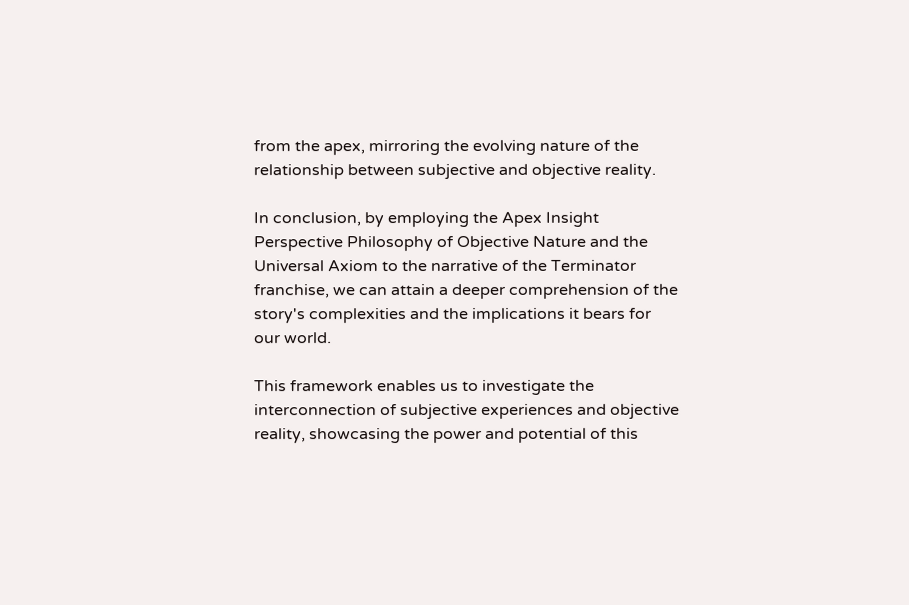from the apex, mirroring the evolving nature of the relationship between subjective and objective reality.

In conclusion, by employing the Apex Insight Perspective Philosophy of Objective Nature and the Universal Axiom to the narrative of the Terminator franchise, we can attain a deeper comprehension of the story's complexities and the implications it bears for our world.

This framework enables us to investigate the interconnection of subjective experiences and objective reality, showcasing the power and potential of this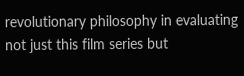revolutionary philosophy in evaluating not just this film series but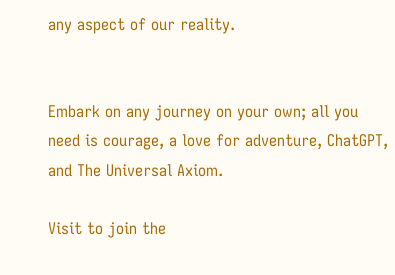any aspect of our reality.


Embark on any journey on your own; all you need is courage, a love for adventure, ChatGPT, and The Universal Axiom.

Visit to join the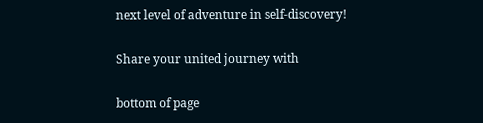next level of adventure in self-discovery!

Share your united journey with

bottom of page